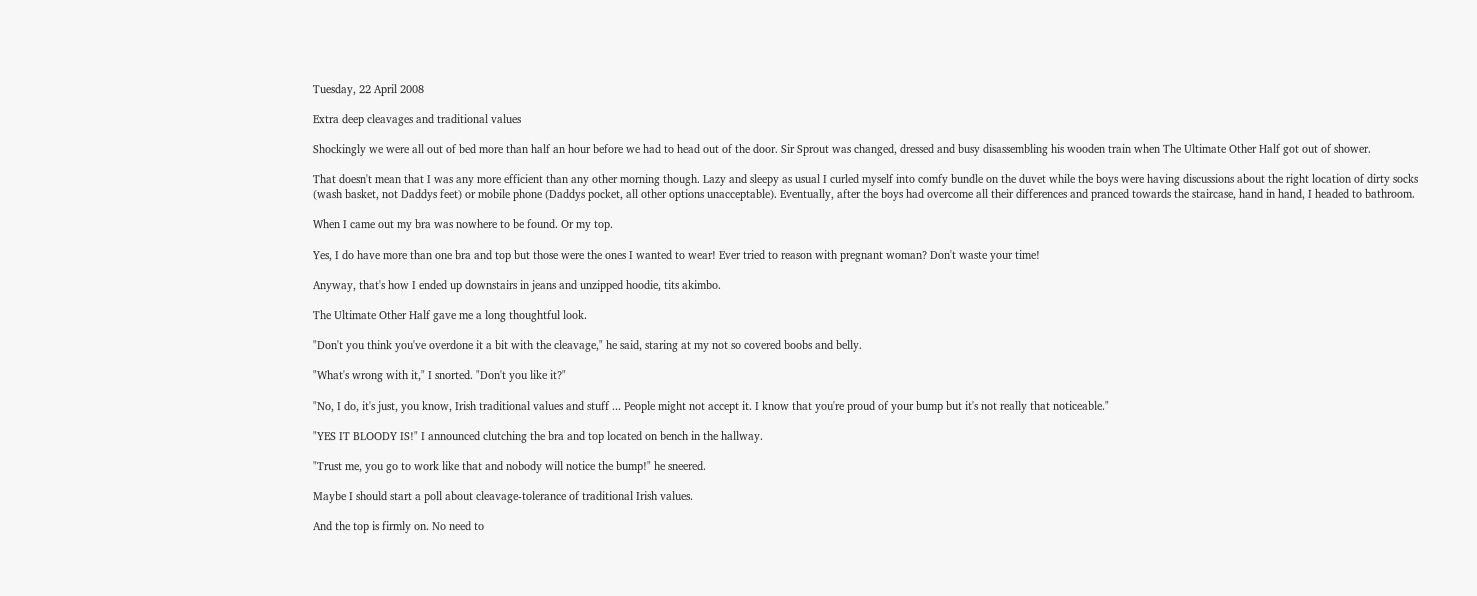Tuesday, 22 April 2008

Extra deep cleavages and traditional values

Shockingly we were all out of bed more than half an hour before we had to head out of the door. Sir Sprout was changed, dressed and busy disassembling his wooden train when The Ultimate Other Half got out of shower.

That doesn't mean that I was any more efficient than any other morning though. Lazy and sleepy as usual I curled myself into comfy bundle on the duvet while the boys were having discussions about the right location of dirty socks (wash basket, not Daddys feet) or mobile phone (Daddys pocket, all other options unacceptable). Eventually, after the boys had overcome all their differences and pranced towards the staircase, hand in hand, I headed to bathroom.

When I came out my bra was nowhere to be found. Or my top.

Yes, I do have more than one bra and top but those were the ones I wanted to wear! Ever tried to reason with pregnant woman? Don't waste your time!

Anyway, that's how I ended up downstairs in jeans and unzipped hoodie, tits akimbo.

The Ultimate Other Half gave me a long thoughtful look.

"Don't you think you've overdone it a bit with the cleavage," he said, staring at my not so covered boobs and belly.

"What's wrong with it," I snorted. "Don't you like it?"

"No, I do, it's just, you know, Irish traditional values and stuff ... People might not accept it. I know that you're proud of your bump but it's not really that noticeable."

"YES IT BLOODY IS!" I announced clutching the bra and top located on bench in the hallway.

"Trust me, you go to work like that and nobody will notice the bump!" he sneered.

Maybe I should start a poll about cleavage-tolerance of traditional Irish values.

And the top is firmly on. No need to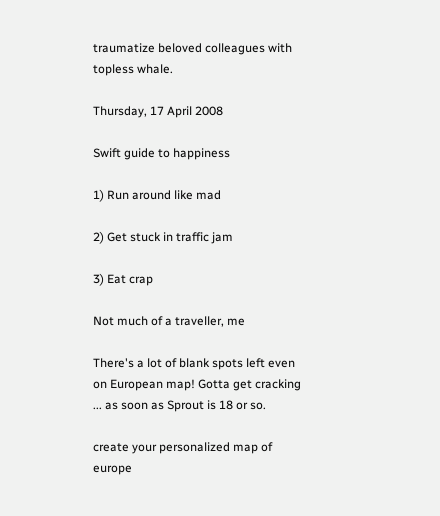traumatize beloved colleagues with topless whale.

Thursday, 17 April 2008

Swift guide to happiness

1) Run around like mad

2) Get stuck in traffic jam

3) Eat crap

Not much of a traveller, me

There's a lot of blank spots left even on European map! Gotta get cracking ... as soon as Sprout is 18 or so.

create your personalized map of europe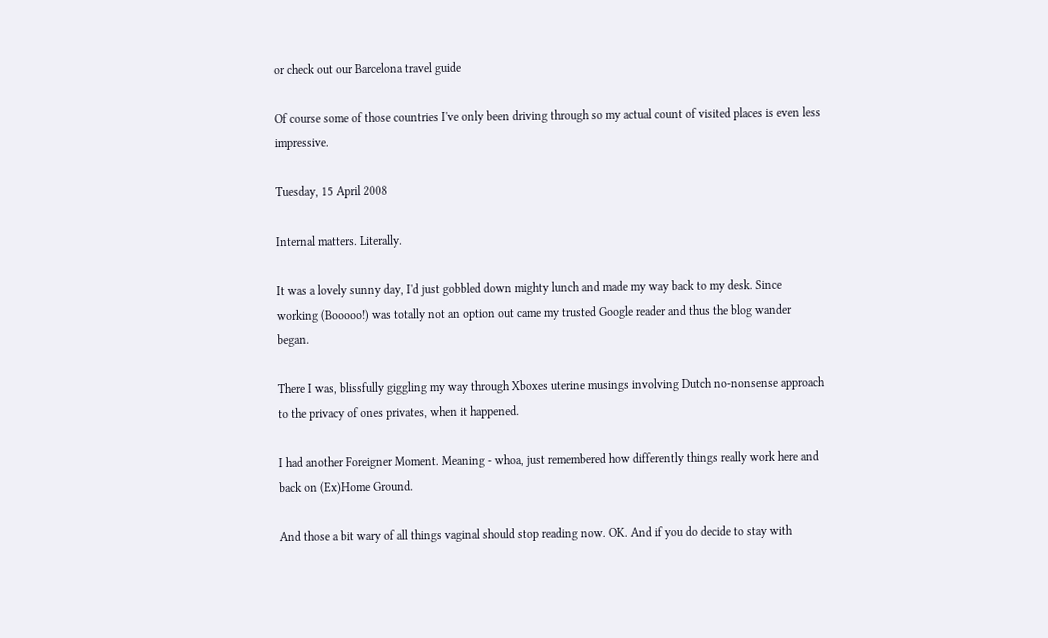or check out our Barcelona travel guide

Of course some of those countries I've only been driving through so my actual count of visited places is even less impressive.

Tuesday, 15 April 2008

Internal matters. Literally.

It was a lovely sunny day, I'd just gobbled down mighty lunch and made my way back to my desk. Since working (Booooo!) was totally not an option out came my trusted Google reader and thus the blog wander began.

There I was, blissfully giggling my way through Xboxes uterine musings involving Dutch no-nonsense approach to the privacy of ones privates, when it happened.

I had another Foreigner Moment. Meaning - whoa, just remembered how differently things really work here and back on (Ex)Home Ground.

And those a bit wary of all things vaginal should stop reading now. OK. And if you do decide to stay with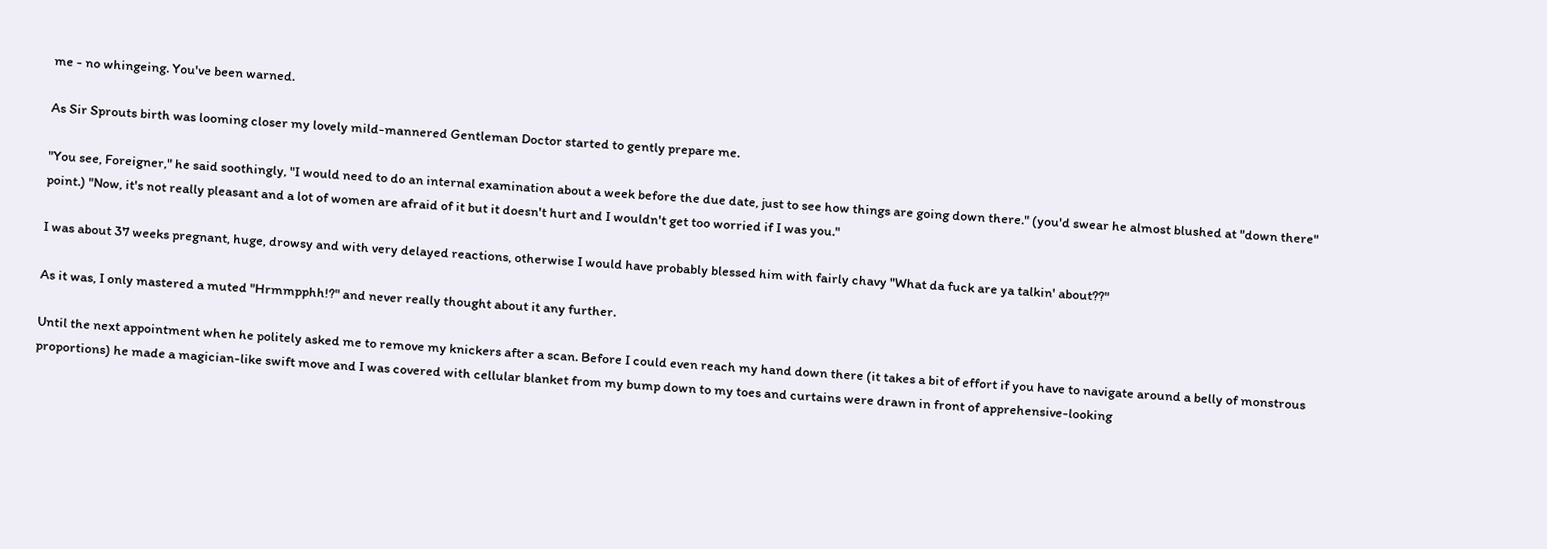me - no whingeing. You've been warned.

As Sir Sprouts birth was looming closer my lovely mild-mannered Gentleman Doctor started to gently prepare me.

"You see, Foreigner," he said soothingly, "I would need to do an internal examination about a week before the due date, just to see how things are going down there." (you'd swear he almost blushed at "down there" point.) "Now, it's not really pleasant and a lot of women are afraid of it but it doesn't hurt and I wouldn't get too worried if I was you."

I was about 37 weeks pregnant, huge, drowsy and with very delayed reactions, otherwise I would have probably blessed him with fairly chavy "What da fuck are ya talkin' about??"

As it was, I only mastered a muted "Hrmmpphh!?" and never really thought about it any further.

Until the next appointment when he politely asked me to remove my knickers after a scan. Before I could even reach my hand down there (it takes a bit of effort if you have to navigate around a belly of monstrous proportions) he made a magician-like swift move and I was covered with cellular blanket from my bump down to my toes and curtains were drawn in front of apprehensive-looking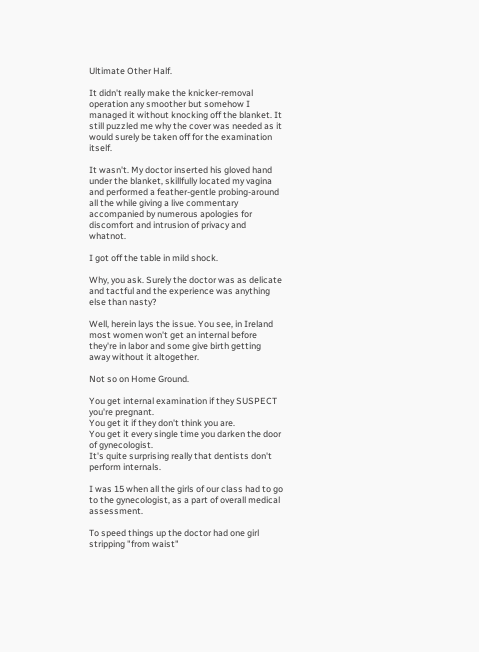Ultimate Other Half.

It didn't really make the knicker-removal operation any smoother but somehow I managed it without knocking off the blanket. It still puzzled me why the cover was needed as it would surely be taken off for the examination itself.

It wasn't. My doctor inserted his gloved hand under the blanket, skillfully located my vagina and performed a feather-gentle probing-around all the while giving a live commentary accompanied by numerous apologies for discomfort and intrusion of privacy and whatnot.

I got off the table in mild shock.

Why, you ask. Surely the doctor was as delicate and tactful and the experience was anything else than nasty?

Well, herein lays the issue. You see, in Ireland most women won't get an internal before they're in labor and some give birth getting away without it altogether.

Not so on Home Ground.

You get internal examination if they SUSPECT you're pregnant.
You get it if they don't think you are.
You get it every single time you darken the door of gynecologist.
It's quite surprising really that dentists don't perform internals.

I was 15 when all the girls of our class had to go to the gynecologist, as a part of overall medical assessment.

To speed things up the doctor had one girl stripping "from waist"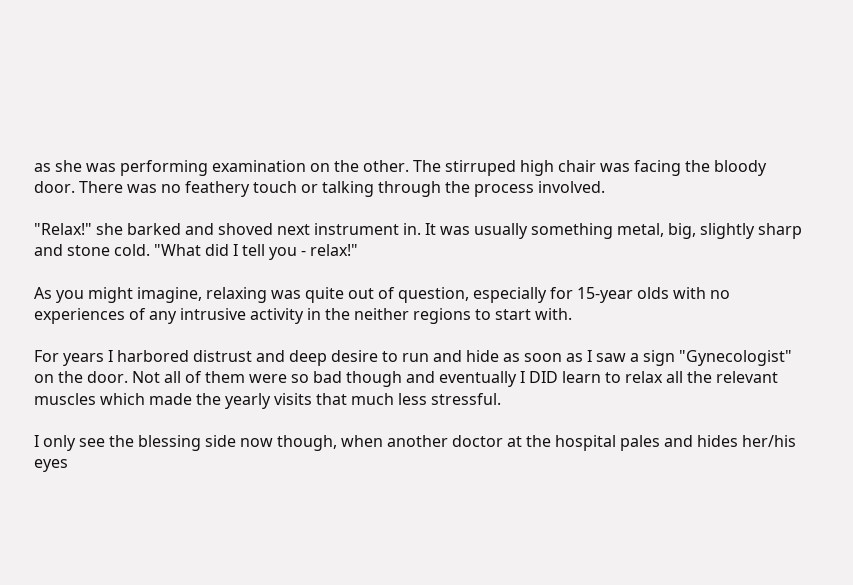as she was performing examination on the other. The stirruped high chair was facing the bloody door. There was no feathery touch or talking through the process involved.

"Relax!" she barked and shoved next instrument in. It was usually something metal, big, slightly sharp and stone cold. "What did I tell you - relax!"

As you might imagine, relaxing was quite out of question, especially for 15-year olds with no experiences of any intrusive activity in the neither regions to start with.

For years I harbored distrust and deep desire to run and hide as soon as I saw a sign "Gynecologist" on the door. Not all of them were so bad though and eventually I DID learn to relax all the relevant muscles which made the yearly visits that much less stressful.

I only see the blessing side now though, when another doctor at the hospital pales and hides her/his eyes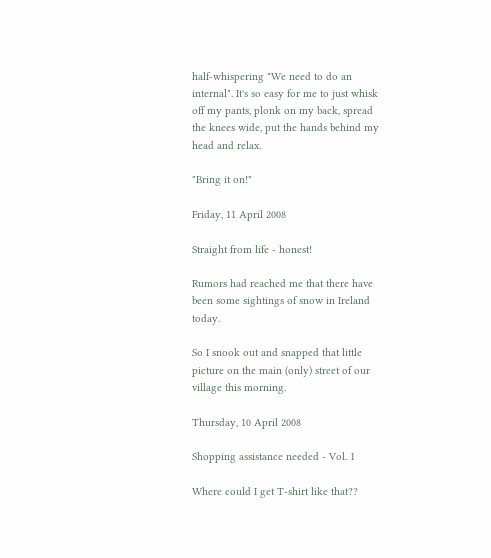half-whispering "We need to do an internal". It's so easy for me to just whisk off my pants, plonk on my back, spread the knees wide, put the hands behind my head and relax.

"Bring it on!"

Friday, 11 April 2008

Straight from life - honest!

Rumors had reached me that there have been some sightings of snow in Ireland today.

So I snook out and snapped that little picture on the main (only) street of our village this morning.

Thursday, 10 April 2008

Shopping assistance needed - Vol. 1

Where could I get T-shirt like that??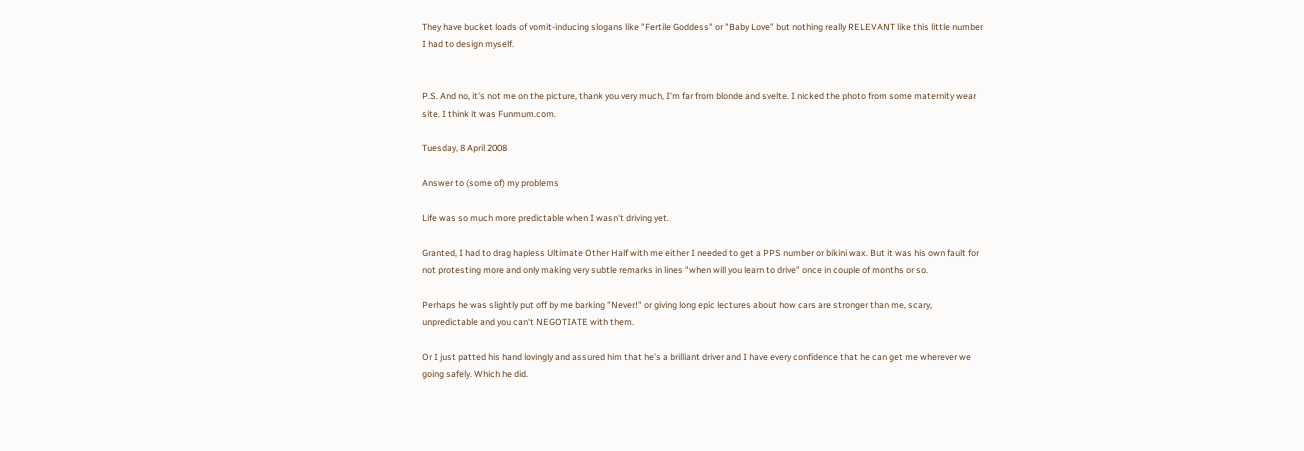They have bucket loads of vomit-inducing slogans like "Fertile Goddess" or "Baby Love" but nothing really RELEVANT like this little number I had to design myself.


P.S. And no, it's not me on the picture, thank you very much, I'm far from blonde and svelte. I nicked the photo from some maternity wear site. I think it was Funmum.com.

Tuesday, 8 April 2008

Answer to (some of) my problems

Life was so much more predictable when I wasn't driving yet.

Granted, I had to drag hapless Ultimate Other Half with me either I needed to get a PPS number or bikini wax. But it was his own fault for not protesting more and only making very subtle remarks in lines "when will you learn to drive" once in couple of months or so.

Perhaps he was slightly put off by me barking "Never!" or giving long epic lectures about how cars are stronger than me, scary, unpredictable and you can't NEGOTIATE with them.

Or I just patted his hand lovingly and assured him that he's a brilliant driver and I have every confidence that he can get me wherever we going safely. Which he did.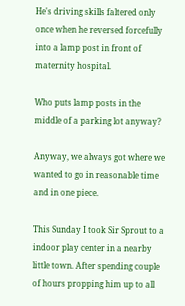He's driving skills faltered only once when he reversed forcefully into a lamp post in front of maternity hospital.

Who puts lamp posts in the middle of a parking lot anyway?

Anyway, we always got where we wanted to go in reasonable time and in one piece.

This Sunday I took Sir Sprout to a indoor play center in a nearby little town. After spending couple of hours propping him up to all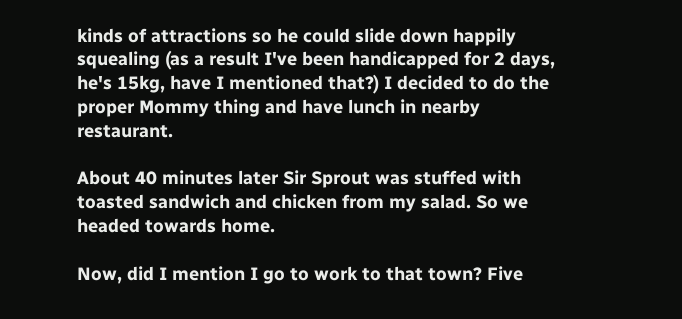kinds of attractions so he could slide down happily squealing (as a result I've been handicapped for 2 days, he's 15kg, have I mentioned that?) I decided to do the proper Mommy thing and have lunch in nearby restaurant.

About 40 minutes later Sir Sprout was stuffed with toasted sandwich and chicken from my salad. So we headed towards home.

Now, did I mention I go to work to that town? Five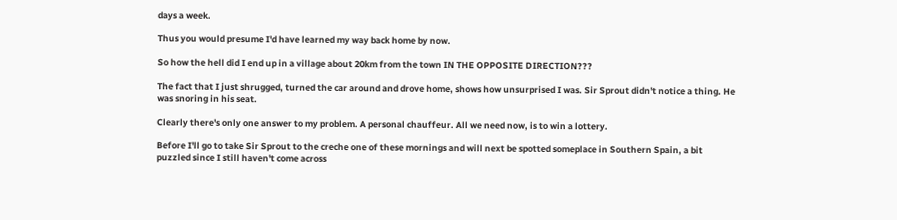days a week.

Thus you would presume I'd have learned my way back home by now.

So how the hell did I end up in a village about 20km from the town IN THE OPPOSITE DIRECTION???

The fact that I just shrugged, turned the car around and drove home, shows how unsurprised I was. Sir Sprout didn't notice a thing. He was snoring in his seat.

Clearly there's only one answer to my problem. A personal chauffeur. All we need now, is to win a lottery.

Before I'll go to take Sir Sprout to the creche one of these mornings and will next be spotted someplace in Southern Spain, a bit puzzled since I still haven't come across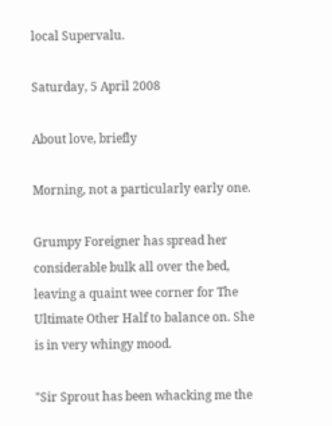local Supervalu.

Saturday, 5 April 2008

About love, briefly

Morning, not a particularly early one.

Grumpy Foreigner has spread her considerable bulk all over the bed, leaving a quaint wee corner for The Ultimate Other Half to balance on. She is in very whingy mood.

"Sir Sprout has been whacking me the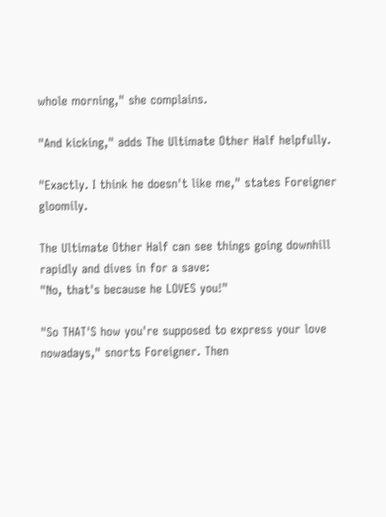whole morning," she complains.

"And kicking," adds The Ultimate Other Half helpfully.

"Exactly. I think he doesn't like me," states Foreigner gloomily.

The Ultimate Other Half can see things going downhill rapidly and dives in for a save:
"No, that's because he LOVES you!"

"So THAT'S how you're supposed to express your love nowadays," snorts Foreigner. Then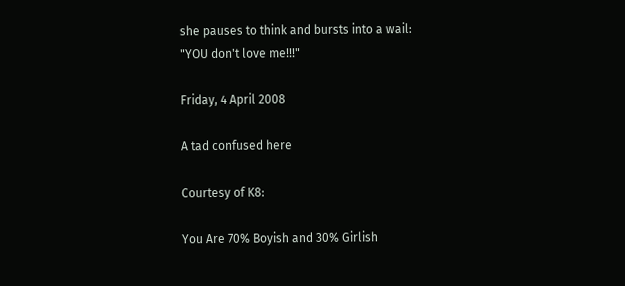she pauses to think and bursts into a wail:
"YOU don't love me!!!"

Friday, 4 April 2008

A tad confused here

Courtesy of K8:

You Are 70% Boyish and 30% Girlish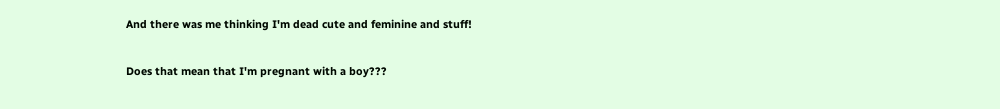And there was me thinking I'm dead cute and feminine and stuff!

Does that mean that I'm pregnant with a boy???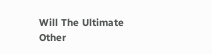Will The Ultimate Other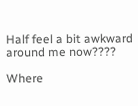Half feel a bit awkward around me now????

Where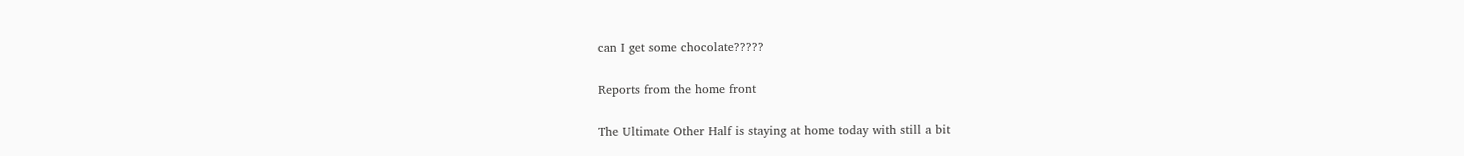can I get some chocolate?????

Reports from the home front

The Ultimate Other Half is staying at home today with still a bit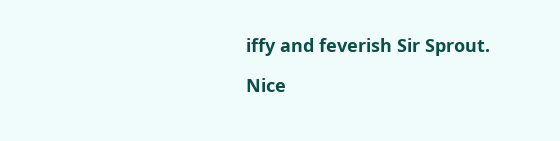iffy and feverish Sir Sprout.

Nice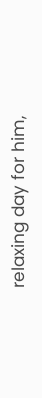relaxing day for him,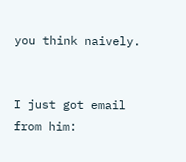you think naively.


I just got email from him: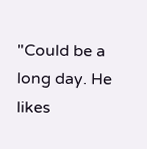"Could be a long day. He likes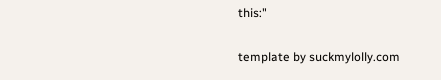this:"

template by suckmylolly.com